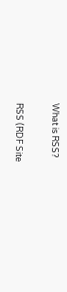What is RSS?

RSS (RDF Site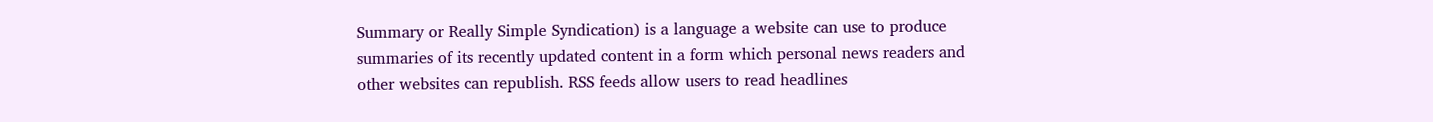Summary or Really Simple Syndication) is a language a website can use to produce summaries of its recently updated content in a form which personal news readers and other websites can republish. RSS feeds allow users to read headlines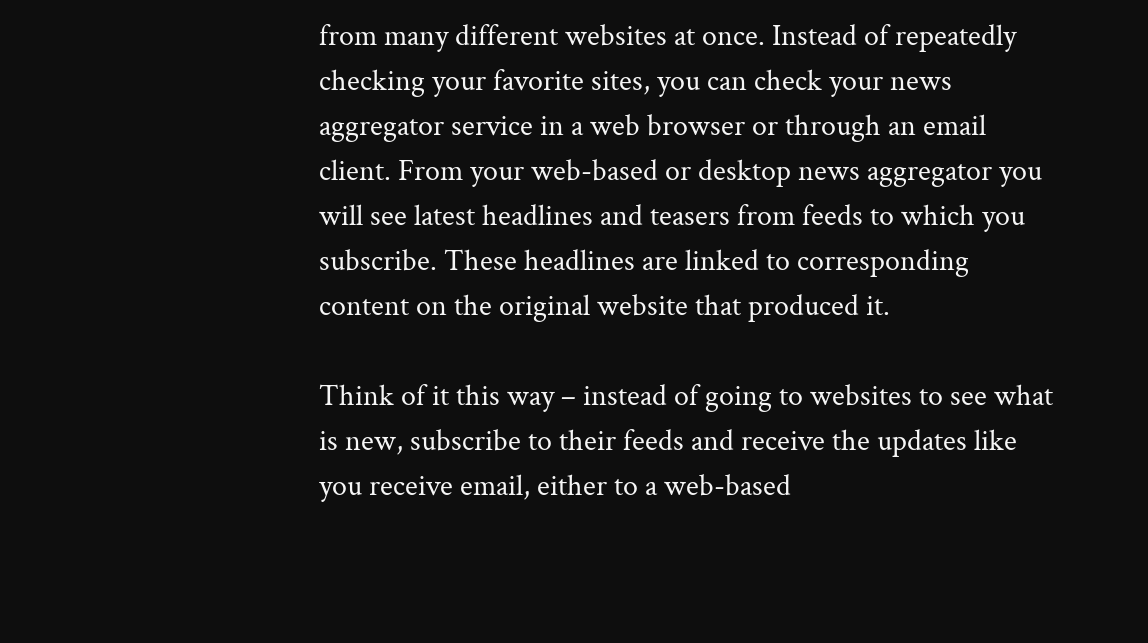from many different websites at once. Instead of repeatedly checking your favorite sites, you can check your news aggregator service in a web browser or through an email client. From your web-based or desktop news aggregator you will see latest headlines and teasers from feeds to which you subscribe. These headlines are linked to corresponding content on the original website that produced it.

Think of it this way – instead of going to websites to see what is new, subscribe to their feeds and receive the updates like you receive email, either to a web-based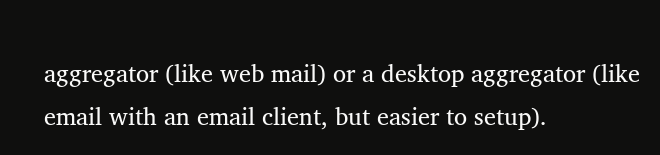aggregator (like web mail) or a desktop aggregator (like email with an email client, but easier to setup).